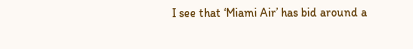I see that ‘Miami Air’ has bid around a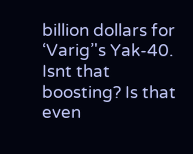billion dollars for ‘Varig’'s Yak-40. Isnt that boosting? Is that even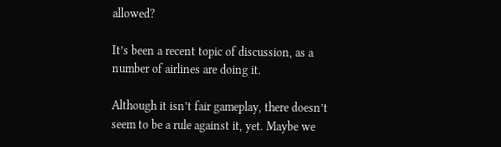allowed?

It’s been a recent topic of discussion, as a number of airlines are doing it.

Although it isn’t fair gameplay, there doesn’t seem to be a rule against it, yet. Maybe we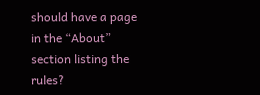should have a page in the “About” section listing the rules?